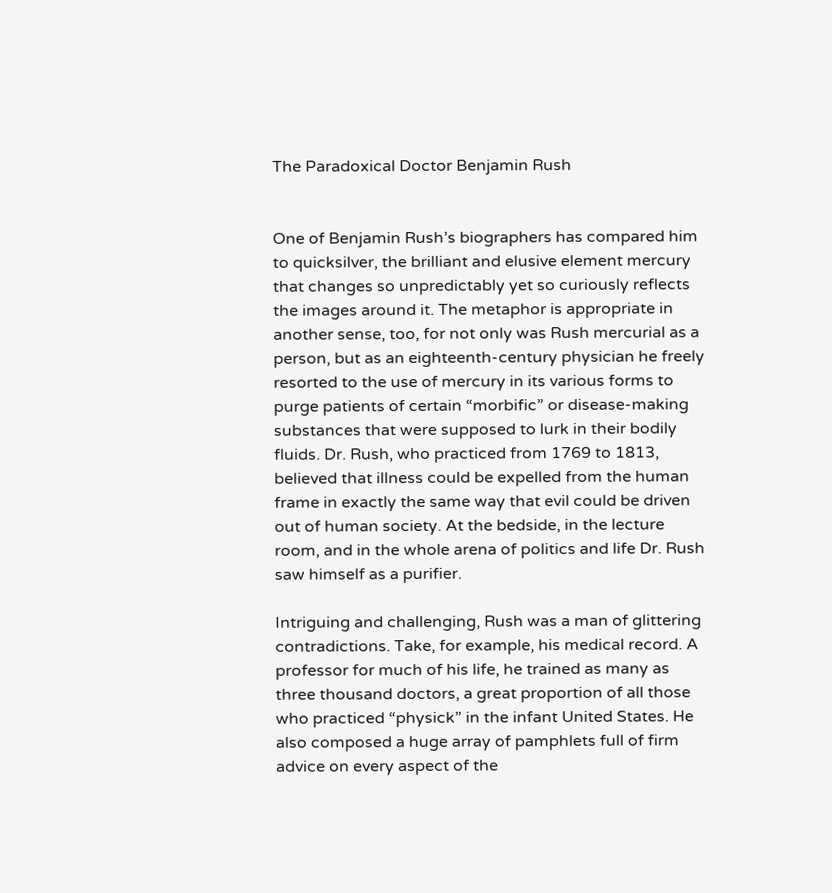The Paradoxical Doctor Benjamin Rush


One of Benjamin Rush’s biographers has compared him to quicksilver, the brilliant and elusive element mercury that changes so unpredictably yet so curiously reflects the images around it. The metaphor is appropriate in another sense, too, for not only was Rush mercurial as a person, but as an eighteenth-century physician he freely resorted to the use of mercury in its various forms to purge patients of certain “morbific” or disease-making substances that were supposed to lurk in their bodily fluids. Dr. Rush, who practiced from 1769 to 1813, believed that illness could be expelled from the human frame in exactly the same way that evil could be driven out of human society. At the bedside, in the lecture room, and in the whole arena of politics and life Dr. Rush saw himself as a purifier.

Intriguing and challenging, Rush was a man of glittering contradictions. Take, for example, his medical record. A professor for much of his life, he trained as many as three thousand doctors, a great proportion of all those who practiced “physick” in the infant United States. He also composed a huge array of pamphlets full of firm advice on every aspect of the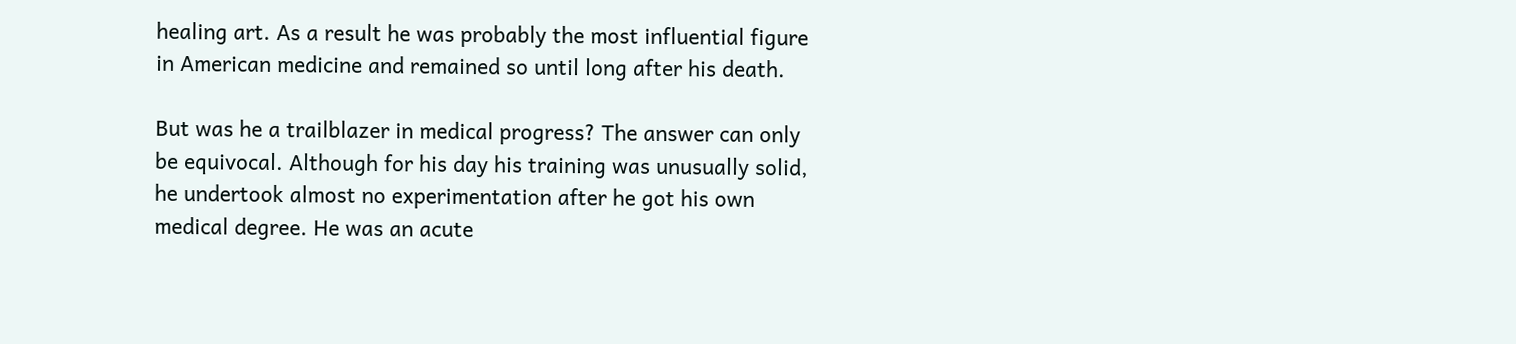healing art. As a result he was probably the most influential figure in American medicine and remained so until long after his death.

But was he a trailblazer in medical progress? The answer can only be equivocal. Although for his day his training was unusually solid, he undertook almost no experimentation after he got his own medical degree. He was an acute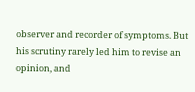observer and recorder of symptoms. But his scrutiny rarely led him to revise an opinion, and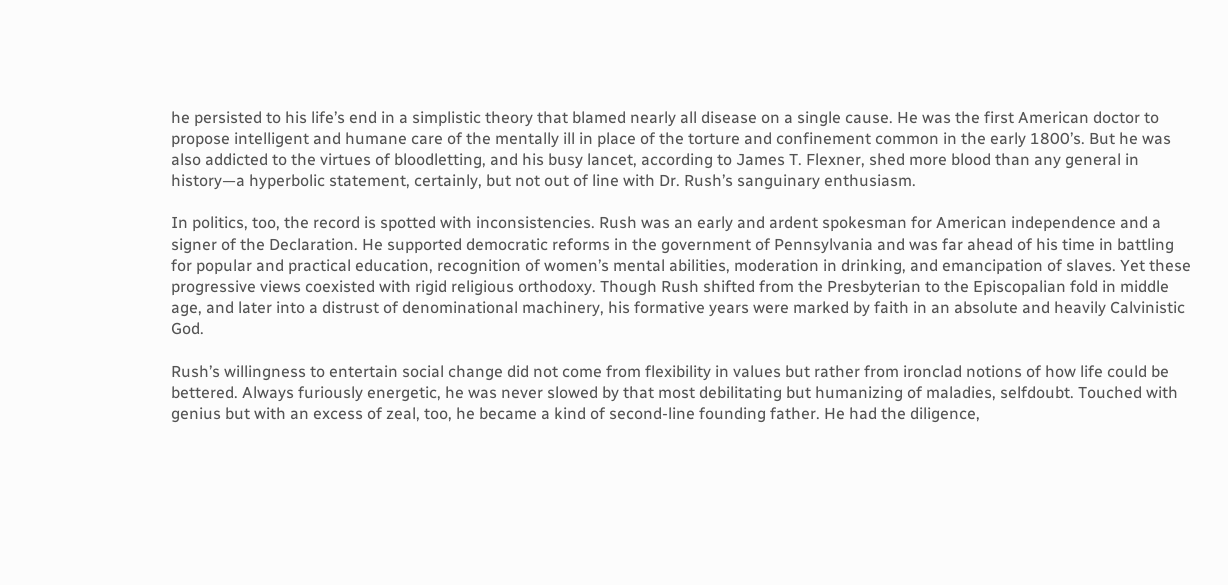he persisted to his life’s end in a simplistic theory that blamed nearly all disease on a single cause. He was the first American doctor to propose intelligent and humane care of the mentally ill in place of the torture and confinement common in the early 1800’s. But he was also addicted to the virtues of bloodletting, and his busy lancet, according to James T. Flexner, shed more blood than any general in history—a hyperbolic statement, certainly, but not out of line with Dr. Rush’s sanguinary enthusiasm.

In politics, too, the record is spotted with inconsistencies. Rush was an early and ardent spokesman for American independence and a signer of the Declaration. He supported democratic reforms in the government of Pennsylvania and was far ahead of his time in battling for popular and practical education, recognition of women’s mental abilities, moderation in drinking, and emancipation of slaves. Yet these progressive views coexisted with rigid religious orthodoxy. Though Rush shifted from the Presbyterian to the Episcopalian fold in middle age, and later into a distrust of denominational machinery, his formative years were marked by faith in an absolute and heavily Calvinistic God.

Rush’s willingness to entertain social change did not come from flexibility in values but rather from ironclad notions of how life could be bettered. Always furiously energetic, he was never slowed by that most debilitating but humanizing of maladies, selfdoubt. Touched with genius but with an excess of zeal, too, he became a kind of second-line founding father. He had the diligence,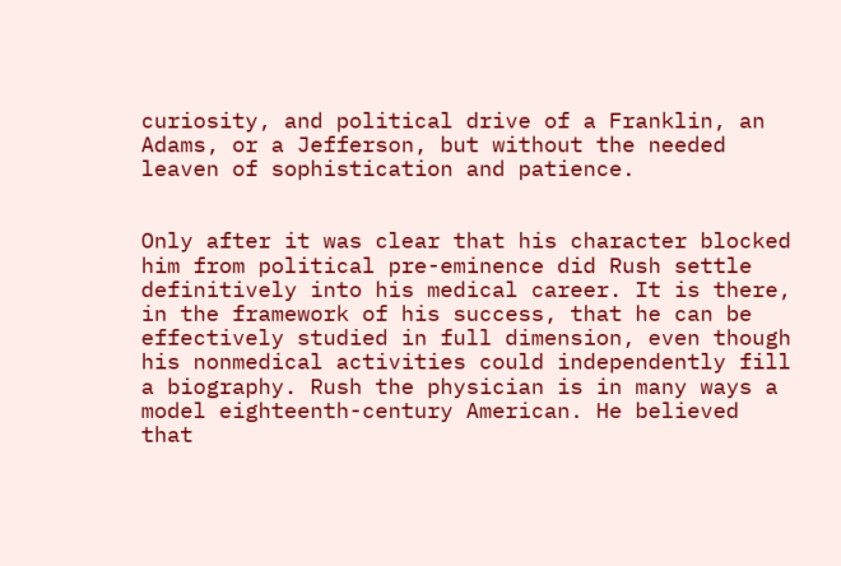curiosity, and political drive of a Franklin, an Adams, or a Jefferson, but without the needed leaven of sophistication and patience.


Only after it was clear that his character blocked him from political pre-eminence did Rush settle definitively into his medical career. It is there, in the framework of his success, that he can be effectively studied in full dimension, even though his nonmedical activities could independently fill a biography. Rush the physician is in many ways a model eighteenth-century American. He believed that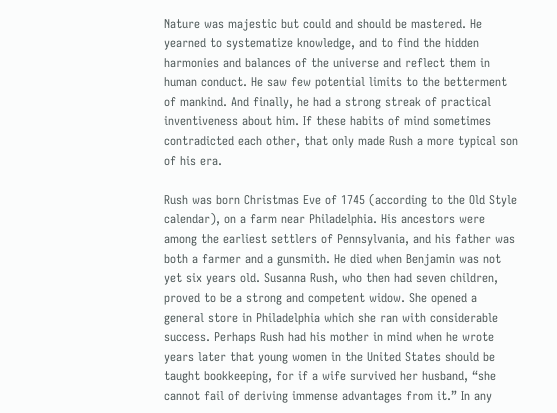Nature was majestic but could and should be mastered. He yearned to systematize knowledge, and to find the hidden harmonies and balances of the universe and reflect them in human conduct. He saw few potential limits to the betterment of mankind. And finally, he had a strong streak of practical inventiveness about him. If these habits of mind sometimes contradicted each other, that only made Rush a more typical son of his era.

Rush was born Christmas Eve of 1745 (according to the Old Style calendar), on a farm near Philadelphia. His ancestors were among the earliest settlers of Pennsylvania, and his father was both a farmer and a gunsmith. He died when Benjamin was not yet six years old. Susanna Rush, who then had seven children, proved to be a strong and competent widow. She opened a general store in Philadelphia which she ran with considerable success. Perhaps Rush had his mother in mind when he wrote years later that young women in the United States should be taught bookkeeping, for if a wife survived her husband, “she cannot fail of deriving immense advantages from it.” In any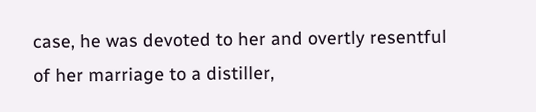case, he was devoted to her and overtly resentful of her marriage to a distiller,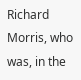Richard Morris, who was, in the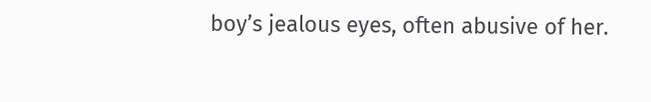boy’s jealous eyes, often abusive of her.